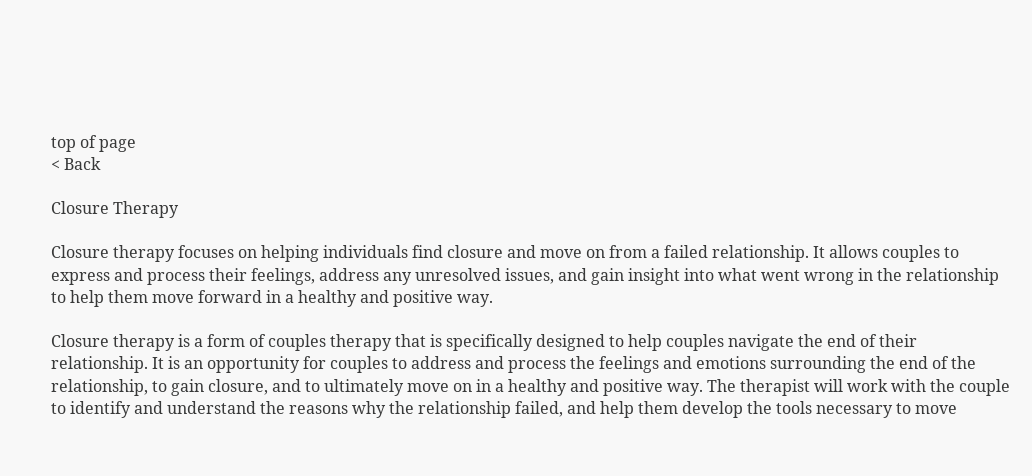top of page
< Back

Closure Therapy

Closure therapy focuses on helping individuals find closure and move on from a failed relationship. It allows couples to express and process their feelings, address any unresolved issues, and gain insight into what went wrong in the relationship to help them move forward in a healthy and positive way.

Closure therapy is a form of couples therapy that is specifically designed to help couples navigate the end of their relationship. It is an opportunity for couples to address and process the feelings and emotions surrounding the end of the relationship, to gain closure, and to ultimately move on in a healthy and positive way. The therapist will work with the couple to identify and understand the reasons why the relationship failed, and help them develop the tools necessary to move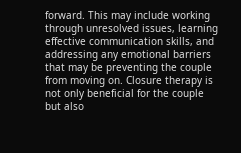forward. This may include working through unresolved issues, learning effective communication skills, and addressing any emotional barriers that may be preventing the couple from moving on. Closure therapy is not only beneficial for the couple but also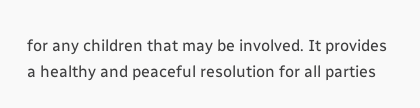for any children that may be involved. It provides a healthy and peaceful resolution for all parties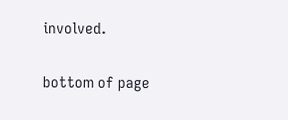involved.

bottom of page